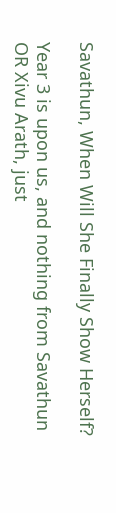Savathun, When Will She Finally Show Herself?

Year 3 is upon us, and nothing from Savathun OR Xivu Arath, just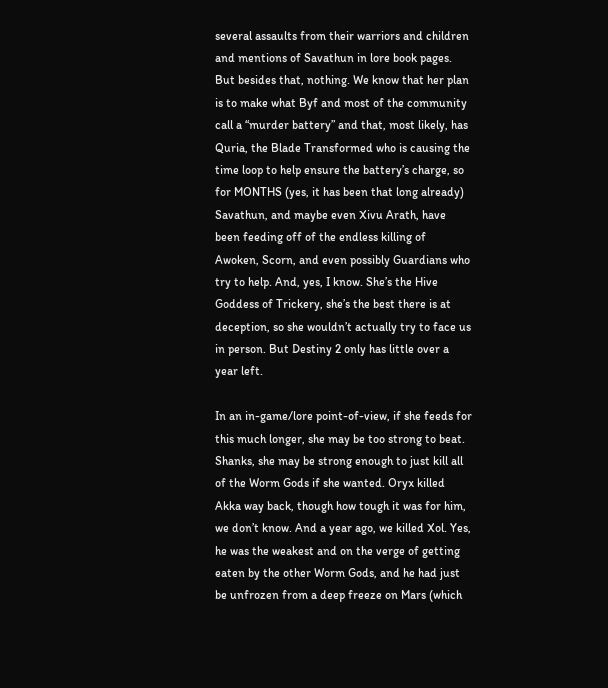several assaults from their warriors and children and mentions of Savathun in lore book pages. But besides that, nothing. We know that her plan is to make what Byf and most of the community call a “murder battery” and that, most likely, has Quria, the Blade Transformed who is causing the time loop to help ensure the battery’s charge, so for MONTHS (yes, it has been that long already) Savathun, and maybe even Xivu Arath, have been feeding off of the endless killing of Awoken, Scorn, and even possibly Guardians who try to help. And, yes, I know. She’s the Hive Goddess of Trickery, she’s the best there is at deception, so she wouldn’t actually try to face us in person. But Destiny 2 only has little over a year left.

In an in-game/lore point-of-view, if she feeds for this much longer, she may be too strong to beat. Shanks, she may be strong enough to just kill all of the Worm Gods if she wanted. Oryx killed Akka way back, though how tough it was for him, we don’t know. And a year ago, we killed Xol. Yes, he was the weakest and on the verge of getting eaten by the other Worm Gods, and he had just be unfrozen from a deep freeze on Mars (which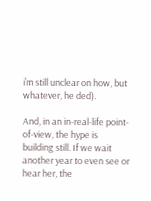i’m still unclear on how, but whatever, he ded).

And, in an in-real-life point-of-view, the hype is building still. If we wait another year to even see or hear her, the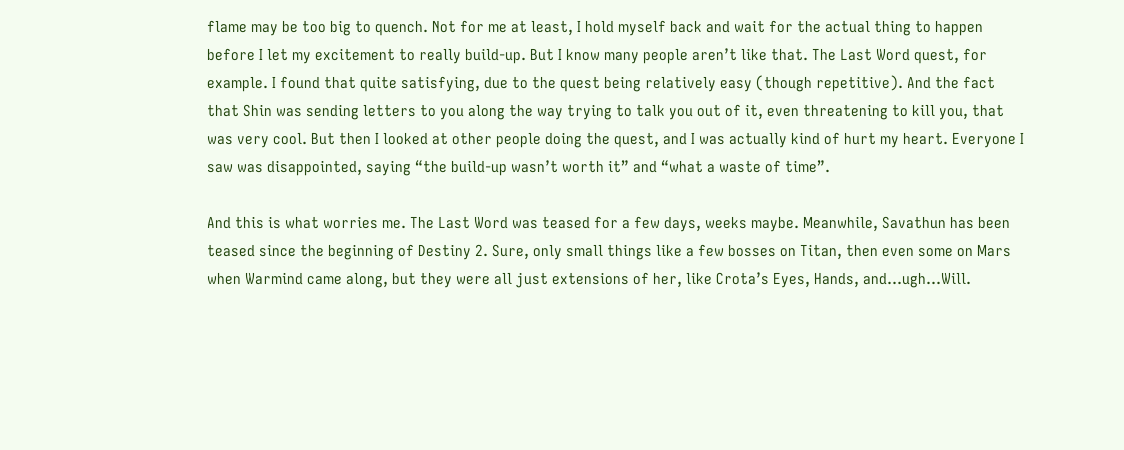flame may be too big to quench. Not for me at least, I hold myself back and wait for the actual thing to happen before I let my excitement to really build-up. But I know many people aren’t like that. The Last Word quest, for example. I found that quite satisfying, due to the quest being relatively easy (though repetitive). And the fact that Shin was sending letters to you along the way trying to talk you out of it, even threatening to kill you, that was very cool. But then I looked at other people doing the quest, and I was actually kind of hurt my heart. Everyone I saw was disappointed, saying “the build-up wasn’t worth it” and “what a waste of time”.

And this is what worries me. The Last Word was teased for a few days, weeks maybe. Meanwhile, Savathun has been teased since the beginning of Destiny 2. Sure, only small things like a few bosses on Titan, then even some on Mars when Warmind came along, but they were all just extensions of her, like Crota’s Eyes, Hands, and…ugh…Will.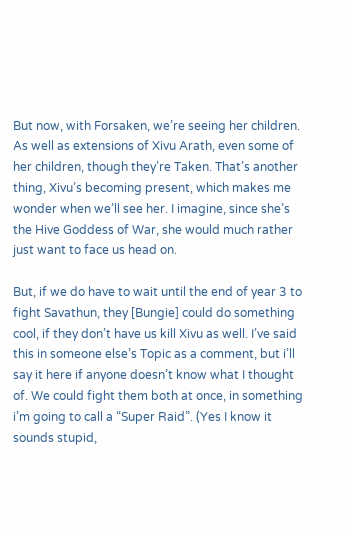But now, with Forsaken, we’re seeing her children. As well as extensions of Xivu Arath, even some of her children, though they’re Taken. That’s another thing, Xivu’s becoming present, which makes me wonder when we’ll see her. I imagine, since she’s the Hive Goddess of War, she would much rather just want to face us head on.

But, if we do have to wait until the end of year 3 to fight Savathun, they [Bungie] could do something cool, if they don’t have us kill Xivu as well. I’ve said this in someone else’s Topic as a comment, but i’ll say it here if anyone doesn’t know what I thought of. We could fight them both at once, in something i’m going to call a “Super Raid”. (Yes I know it sounds stupid,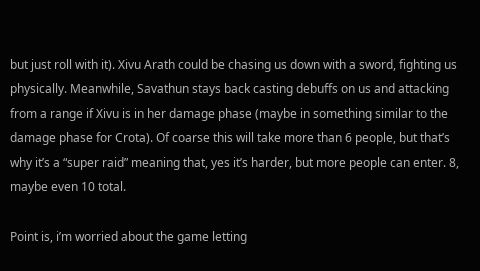but just roll with it). Xivu Arath could be chasing us down with a sword, fighting us physically. Meanwhile, Savathun stays back casting debuffs on us and attacking from a range if Xivu is in her damage phase (maybe in something similar to the damage phase for Crota). Of coarse this will take more than 6 people, but that’s why it’s a “super raid” meaning that, yes it’s harder, but more people can enter. 8, maybe even 10 total.

Point is, i’m worried about the game letting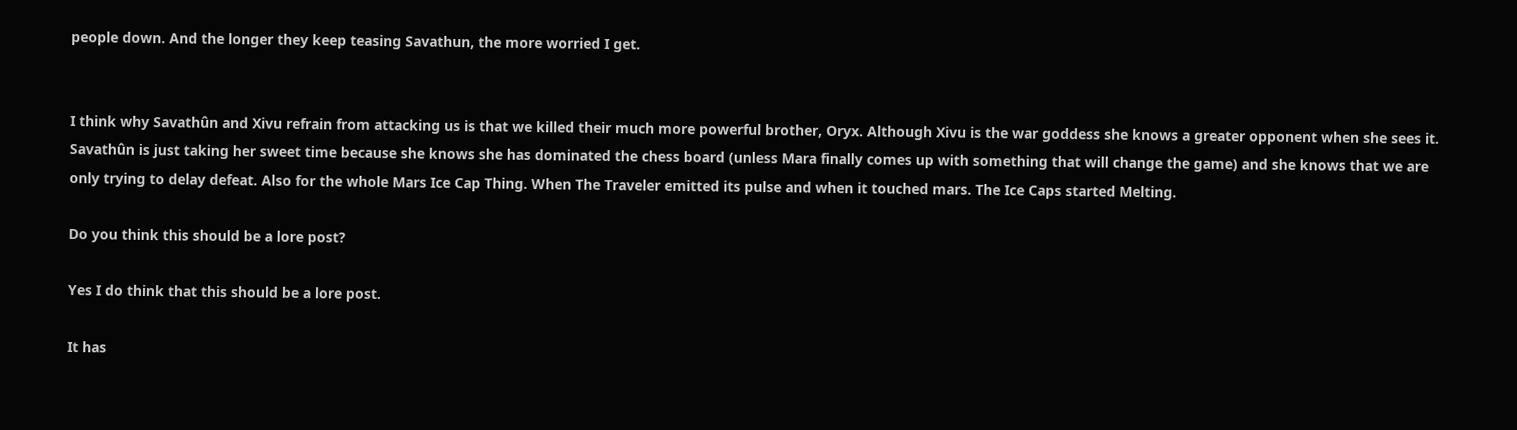people down. And the longer they keep teasing Savathun, the more worried I get.


I think why Savathûn and Xivu refrain from attacking us is that we killed their much more powerful brother, Oryx. Although Xivu is the war goddess she knows a greater opponent when she sees it. Savathûn is just taking her sweet time because she knows she has dominated the chess board (unless Mara finally comes up with something that will change the game) and she knows that we are only trying to delay defeat. Also for the whole Mars Ice Cap Thing. When The Traveler emitted its pulse and when it touched mars. The Ice Caps started Melting.

Do you think this should be a lore post?

Yes I do think that this should be a lore post.

It has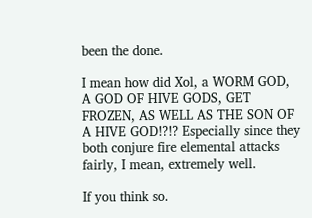been the done.

I mean how did Xol, a WORM GOD, A GOD OF HIVE GODS, GET FROZEN, AS WELL AS THE SON OF A HIVE GOD!?!? Especially since they both conjure fire elemental attacks fairly, I mean, extremely well.

If you think so.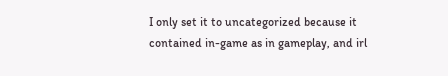I only set it to uncategorized because it contained in-game as in gameplay, and irl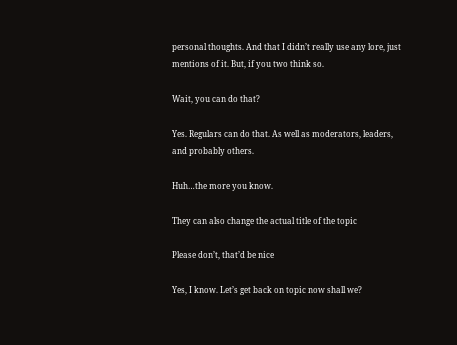personal thoughts. And that I didn’t really use any lore, just mentions of it. But, if you two think so.

Wait, you can do that?

Yes. Regulars can do that. As well as moderators, leaders, and probably others.

Huh…the more you know.

They can also change the actual title of the topic

Please don’t, that’d be nice

Yes, I know. Let’s get back on topic now shall we?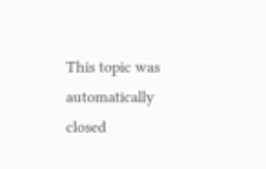This topic was automatically closed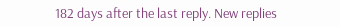182 days after the last reply. New replies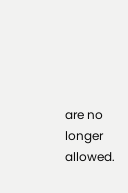are no longer allowed.